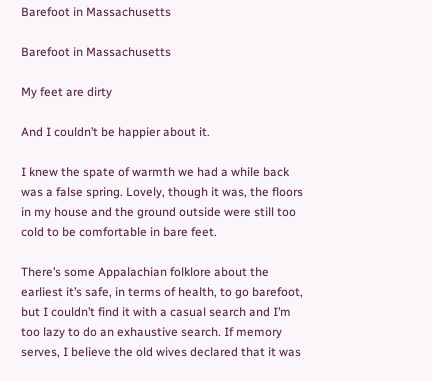Barefoot in Massachusetts

Barefoot in Massachusetts

My feet are dirty

And I couldn’t be happier about it.

I knew the spate of warmth we had a while back was a false spring. Lovely, though it was, the floors in my house and the ground outside were still too cold to be comfortable in bare feet.

There’s some Appalachian folklore about the earliest it’s safe, in terms of health, to go barefoot, but I couldn’t find it with a casual search and I’m too lazy to do an exhaustive search. If memory serves, I believe the old wives declared that it was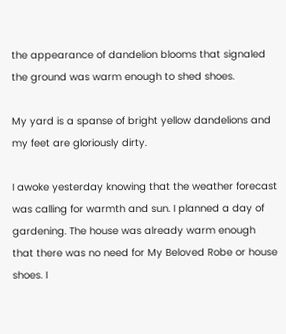the appearance of dandelion blooms that signaled the ground was warm enough to shed shoes.

My yard is a spanse of bright yellow dandelions and my feet are gloriously dirty.

I awoke yesterday knowing that the weather forecast was calling for warmth and sun. I planned a day of gardening. The house was already warm enough that there was no need for My Beloved Robe or house shoes. I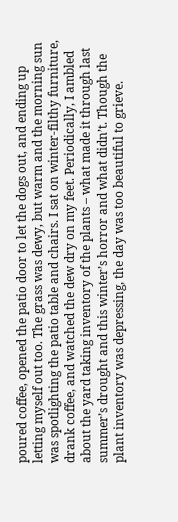poured coffee, opened the patio door to let the dogs out, and ending up letting myself out too. The grass was dewy, but warm and the morning sun was spotlighting the patio table and chairs. I sat on winter-filthy furniture, drank coffee, and watched the dew dry on my feet. Periodically, I ambled about the yard taking inventory of the plants – what made it through last summer’s drought and this winter’s horror and what didn’t. Though the plant inventory was depressing, the day was too beautiful to grieve.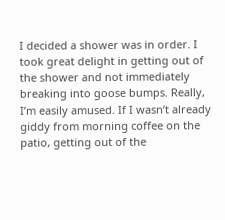I decided a shower was in order. I took great delight in getting out of the shower and not immediately breaking into goose bumps. Really, I’m easily amused. If I wasn’t already giddy from morning coffee on the patio, getting out of the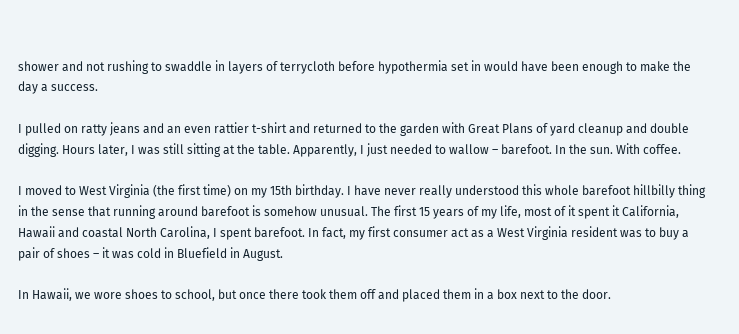shower and not rushing to swaddle in layers of terrycloth before hypothermia set in would have been enough to make the day a success.

I pulled on ratty jeans and an even rattier t-shirt and returned to the garden with Great Plans of yard cleanup and double digging. Hours later, I was still sitting at the table. Apparently, I just needed to wallow – barefoot. In the sun. With coffee.

I moved to West Virginia (the first time) on my 15th birthday. I have never really understood this whole barefoot hillbilly thing in the sense that running around barefoot is somehow unusual. The first 15 years of my life, most of it spent it California, Hawaii and coastal North Carolina, I spent barefoot. In fact, my first consumer act as a West Virginia resident was to buy a pair of shoes – it was cold in Bluefield in August.

In Hawaii, we wore shoes to school, but once there took them off and placed them in a box next to the door.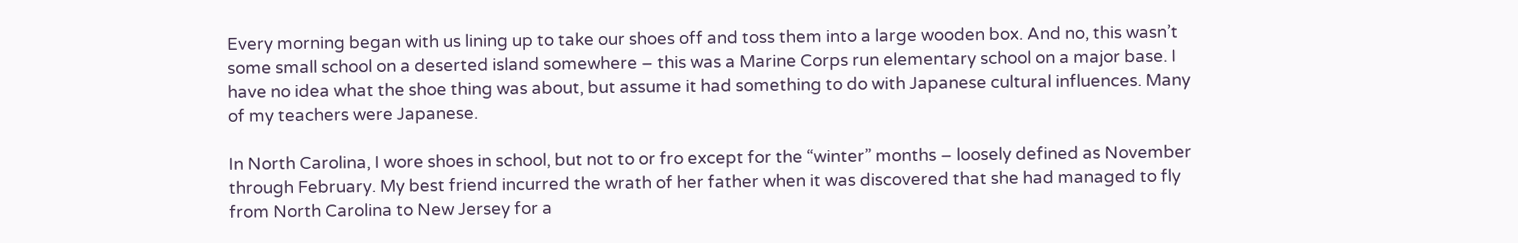Every morning began with us lining up to take our shoes off and toss them into a large wooden box. And no, this wasn’t some small school on a deserted island somewhere – this was a Marine Corps run elementary school on a major base. I have no idea what the shoe thing was about, but assume it had something to do with Japanese cultural influences. Many of my teachers were Japanese.

In North Carolina, I wore shoes in school, but not to or fro except for the “winter” months – loosely defined as November through February. My best friend incurred the wrath of her father when it was discovered that she had managed to fly from North Carolina to New Jersey for a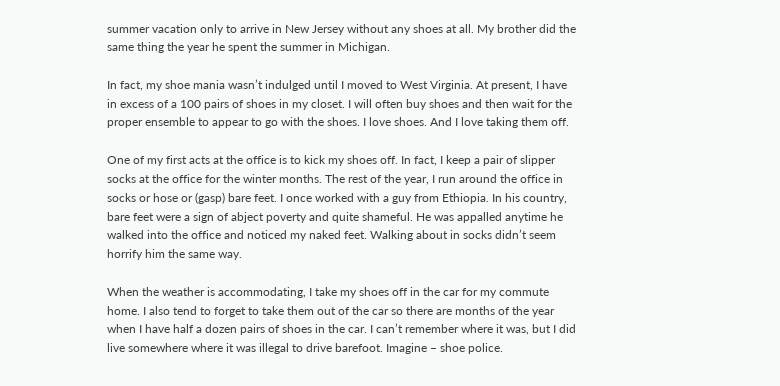summer vacation only to arrive in New Jersey without any shoes at all. My brother did the same thing the year he spent the summer in Michigan.

In fact, my shoe mania wasn’t indulged until I moved to West Virginia. At present, I have in excess of a 100 pairs of shoes in my closet. I will often buy shoes and then wait for the proper ensemble to appear to go with the shoes. I love shoes. And I love taking them off.

One of my first acts at the office is to kick my shoes off. In fact, I keep a pair of slipper socks at the office for the winter months. The rest of the year, I run around the office in socks or hose or (gasp) bare feet. I once worked with a guy from Ethiopia. In his country, bare feet were a sign of abject poverty and quite shameful. He was appalled anytime he walked into the office and noticed my naked feet. Walking about in socks didn’t seem horrify him the same way.

When the weather is accommodating, I take my shoes off in the car for my commute home. I also tend to forget to take them out of the car so there are months of the year when I have half a dozen pairs of shoes in the car. I can’t remember where it was, but I did live somewhere where it was illegal to drive barefoot. Imagine – shoe police.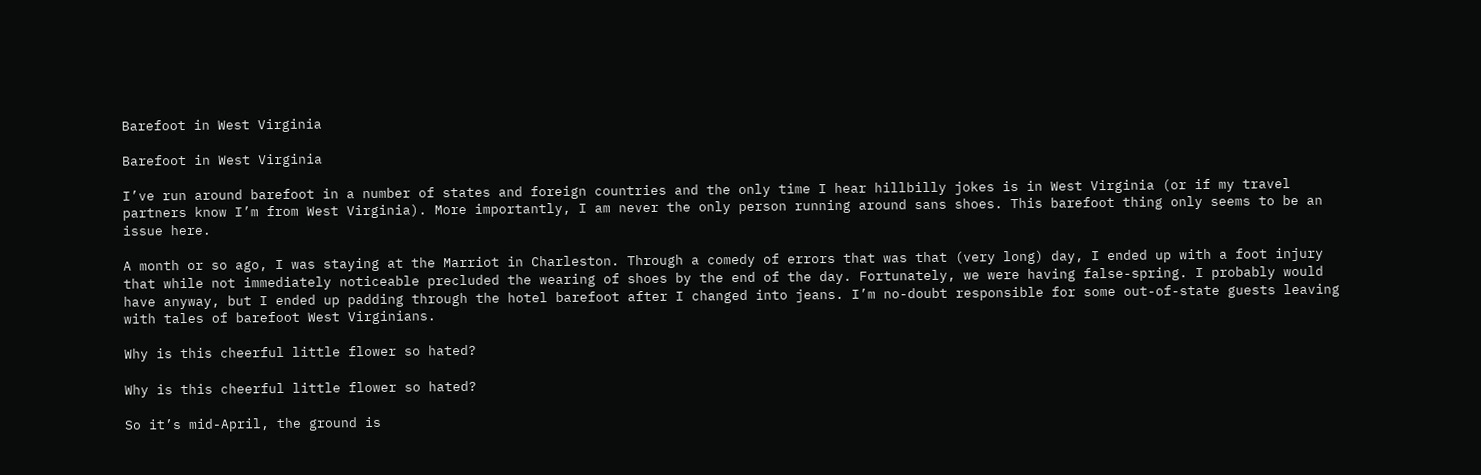Barefoot in West Virginia

Barefoot in West Virginia

I’ve run around barefoot in a number of states and foreign countries and the only time I hear hillbilly jokes is in West Virginia (or if my travel partners know I’m from West Virginia). More importantly, I am never the only person running around sans shoes. This barefoot thing only seems to be an issue here.

A month or so ago, I was staying at the Marriot in Charleston. Through a comedy of errors that was that (very long) day, I ended up with a foot injury that while not immediately noticeable precluded the wearing of shoes by the end of the day. Fortunately, we were having false-spring. I probably would have anyway, but I ended up padding through the hotel barefoot after I changed into jeans. I’m no-doubt responsible for some out-of-state guests leaving with tales of barefoot West Virginians.

Why is this cheerful little flower so hated?

Why is this cheerful little flower so hated?

So it’s mid-April, the ground is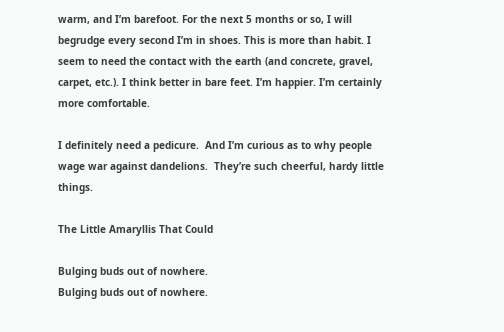warm, and I’m barefoot. For the next 5 months or so, I will begrudge every second I’m in shoes. This is more than habit. I seem to need the contact with the earth (and concrete, gravel, carpet, etc.). I think better in bare feet. I’m happier. I’m certainly more comfortable.

I definitely need a pedicure.  And I’m curious as to why people wage war against dandelions.  They’re such cheerful, hardy little things.

The Little Amaryllis That Could

Bulging buds out of nowhere.
Bulging buds out of nowhere.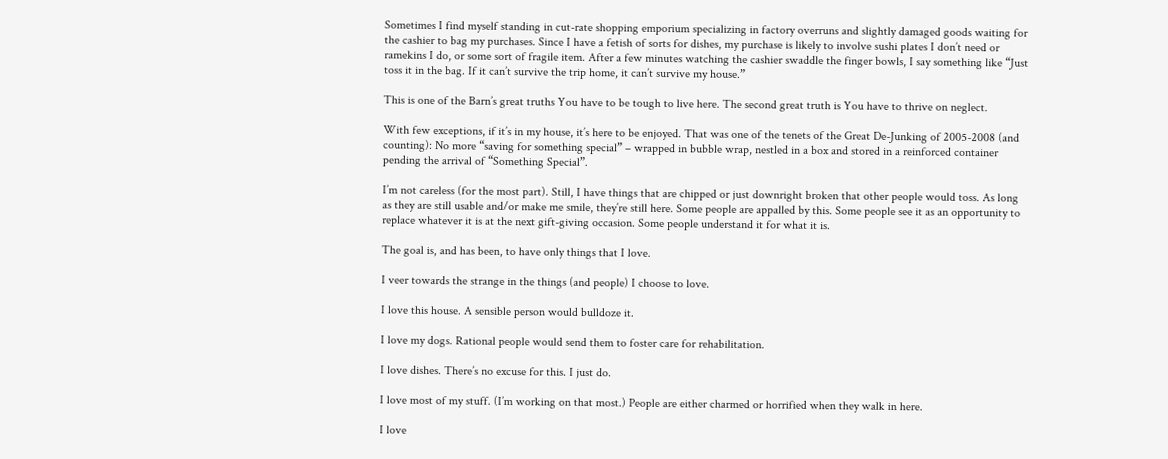Sometimes I find myself standing in cut-rate shopping emporium specializing in factory overruns and slightly damaged goods waiting for the cashier to bag my purchases. Since I have a fetish of sorts for dishes, my purchase is likely to involve sushi plates I don’t need or ramekins I do, or some sort of fragile item. After a few minutes watching the cashier swaddle the finger bowls, I say something like “Just toss it in the bag. If it can’t survive the trip home, it can’t survive my house.”

This is one of the Barn’s great truths You have to be tough to live here. The second great truth is You have to thrive on neglect.

With few exceptions, if it’s in my house, it’s here to be enjoyed. That was one of the tenets of the Great De-Junking of 2005-2008 (and counting): No more “saving for something special” – wrapped in bubble wrap, nestled in a box and stored in a reinforced container pending the arrival of “Something Special”.

I’m not careless (for the most part). Still, I have things that are chipped or just downright broken that other people would toss. As long as they are still usable and/or make me smile, they’re still here. Some people are appalled by this. Some people see it as an opportunity to replace whatever it is at the next gift-giving occasion. Some people understand it for what it is.

The goal is, and has been, to have only things that I love.

I veer towards the strange in the things (and people) I choose to love.

I love this house. A sensible person would bulldoze it.

I love my dogs. Rational people would send them to foster care for rehabilitation.

I love dishes. There’s no excuse for this. I just do.

I love most of my stuff. (I’m working on that most.) People are either charmed or horrified when they walk in here.

I love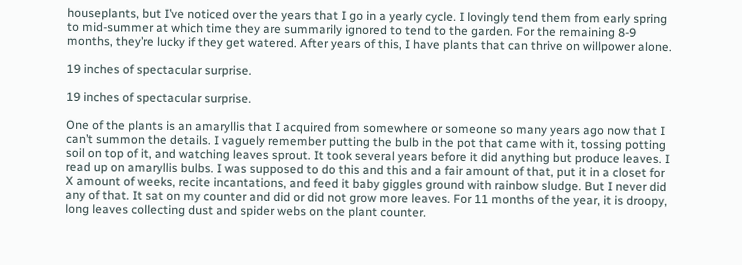houseplants, but I’ve noticed over the years that I go in a yearly cycle. I lovingly tend them from early spring to mid-summer at which time they are summarily ignored to tend to the garden. For the remaining 8-9 months, they’re lucky if they get watered. After years of this, I have plants that can thrive on willpower alone.

19 inches of spectacular surprise.

19 inches of spectacular surprise.

One of the plants is an amaryllis that I acquired from somewhere or someone so many years ago now that I can’t summon the details. I vaguely remember putting the bulb in the pot that came with it, tossing potting soil on top of it, and watching leaves sprout. It took several years before it did anything but produce leaves. I read up on amaryllis bulbs. I was supposed to do this and this and a fair amount of that, put it in a closet for X amount of weeks, recite incantations, and feed it baby giggles ground with rainbow sludge. But I never did any of that. It sat on my counter and did or did not grow more leaves. For 11 months of the year, it is droopy, long leaves collecting dust and spider webs on the plant counter.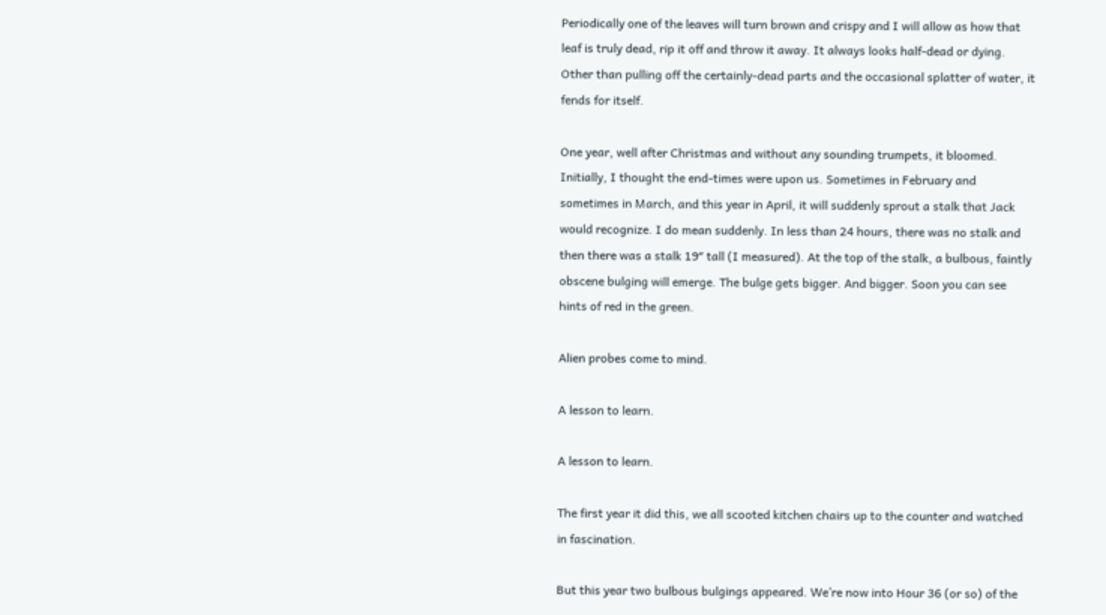Periodically one of the leaves will turn brown and crispy and I will allow as how that leaf is truly dead, rip it off and throw it away. It always looks half-dead or dying. Other than pulling off the certainly-dead parts and the occasional splatter of water, it fends for itself.

One year, well after Christmas and without any sounding trumpets, it bloomed. Initially, I thought the end-times were upon us. Sometimes in February and sometimes in March, and this year in April, it will suddenly sprout a stalk that Jack would recognize. I do mean suddenly. In less than 24 hours, there was no stalk and then there was a stalk 19″ tall (I measured). At the top of the stalk, a bulbous, faintly obscene bulging will emerge. The bulge gets bigger. And bigger. Soon you can see hints of red in the green.

Alien probes come to mind.

A lesson to learn.

A lesson to learn.

The first year it did this, we all scooted kitchen chairs up to the counter and watched in fascination.

But this year two bulbous bulgings appeared. We’re now into Hour 36 (or so) of the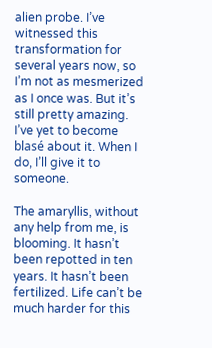alien probe. I’ve witnessed this transformation for several years now, so I’m not as mesmerized as I once was. But it’s still pretty amazing. I’ve yet to become blasé about it. When I do, I’ll give it to someone.

The amaryllis, without any help from me, is blooming. It hasn’t been repotted in ten years. It hasn’t been fertilized. Life can’t be much harder for this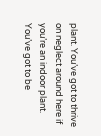plant. You’ve got to thrive on neglect around here if you’re an indoor plant. You’ve got to be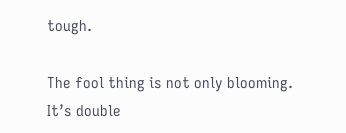tough.

The fool thing is not only blooming. It’s double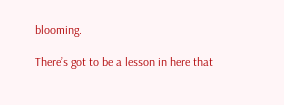blooming.

There’s got to be a lesson in here that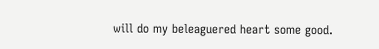will do my beleaguered heart some good.